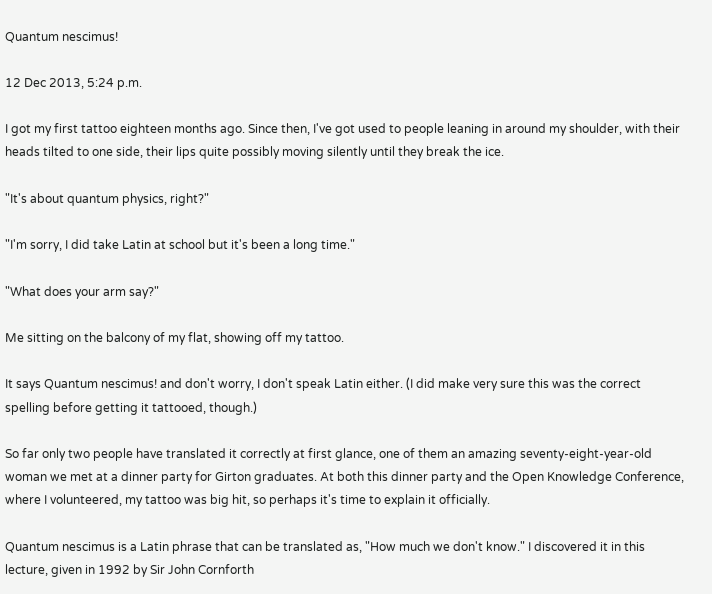Quantum nescimus!

12 Dec 2013, 5:24 p.m.

I got my first tattoo eighteen months ago. Since then, I've got used to people leaning in around my shoulder, with their heads tilted to one side, their lips quite possibly moving silently until they break the ice.

"It's about quantum physics, right?"

"I'm sorry, I did take Latin at school but it's been a long time."

"What does your arm say?"

Me sitting on the balcony of my flat, showing off my tattoo.

It says Quantum nescimus! and don't worry, I don't speak Latin either. (I did make very sure this was the correct spelling before getting it tattooed, though.)

So far only two people have translated it correctly at first glance, one of them an amazing seventy-eight-year-old woman we met at a dinner party for Girton graduates. At both this dinner party and the Open Knowledge Conference, where I volunteered, my tattoo was big hit, so perhaps it's time to explain it officially.

Quantum nescimus is a Latin phrase that can be translated as, "How much we don't know." I discovered it in this lecture, given in 1992 by Sir John Cornforth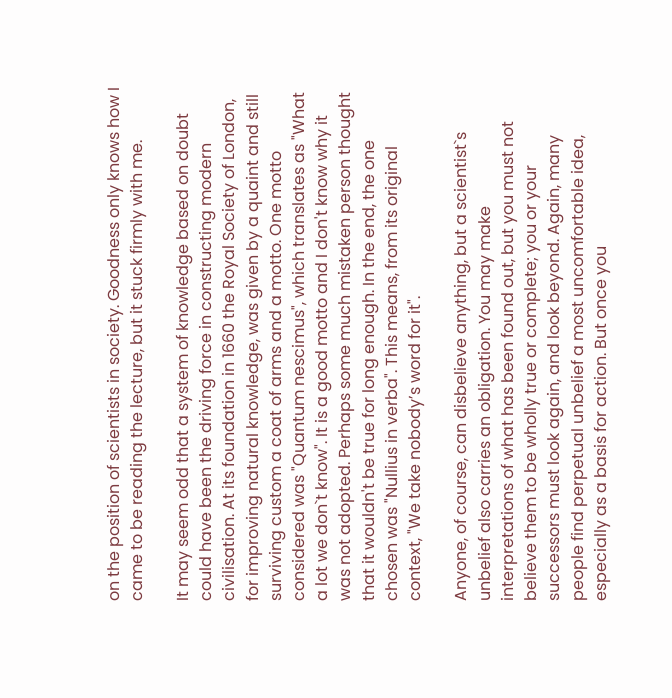on the position of scientists in society. Goodness only knows how I came to be reading the lecture, but it stuck firmly with me.

It may seem odd that a system of knowledge based on doubt could have been the driving force in constructing modern civilisation. At its foundation in 1660 the Royal Society of London, for improving natural knowledge, was given by a quaint and still surviving custom a coat of arms and a motto. One motto considered was "Quantum nescimus", which translates as "What a lot we don`t know". It is a good motto and I don't know why it was not adopted. Perhaps some much mistaken person thought that it wouldn't be true for long enough. In the end, the one chosen was "Nullius in verba". This means, from its original context, "We take nobody’s word for it".

Anyone, of course, can disbelieve anything, but a scientist`s unbelief also carries an obligation. You may make interpretations of what has been found out, but you must not believe them to be wholly true or complete; you or your successors must look again, and look beyond. Again, many people find perpetual unbelief a most uncomfortable idea, especially as a basis for action. But once you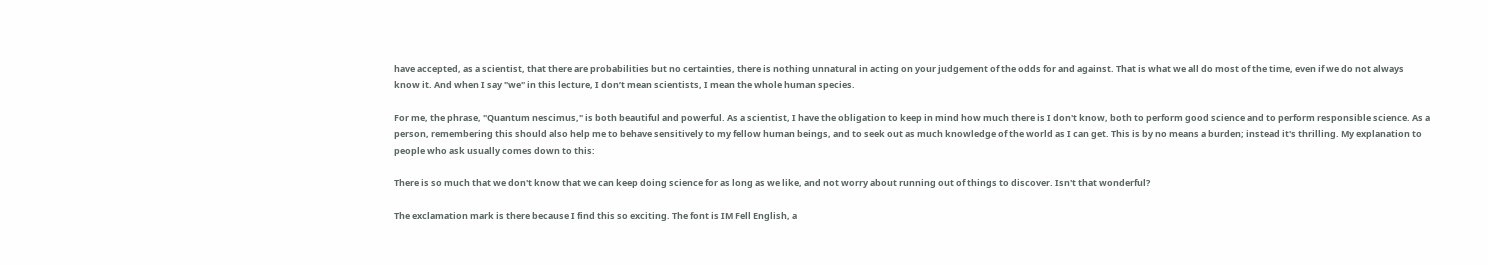have accepted, as a scientist, that there are probabilities but no certainties, there is nothing unnatural in acting on your judgement of the odds for and against. That is what we all do most of the time, even if we do not always know it. And when I say "we" in this lecture, I don’t mean scientists, I mean the whole human species.

For me, the phrase, "Quantum nescimus," is both beautiful and powerful. As a scientist, I have the obligation to keep in mind how much there is I don't know, both to perform good science and to perform responsible science. As a person, remembering this should also help me to behave sensitively to my fellow human beings, and to seek out as much knowledge of the world as I can get. This is by no means a burden; instead it's thrilling. My explanation to people who ask usually comes down to this:

There is so much that we don't know that we can keep doing science for as long as we like, and not worry about running out of things to discover. Isn't that wonderful?

The exclamation mark is there because I find this so exciting. The font is IM Fell English, a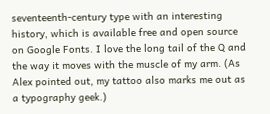seventeenth-century type with an interesting history, which is available free and open source on Google Fonts. I love the long tail of the Q and the way it moves with the muscle of my arm. (As Alex pointed out, my tattoo also marks me out as a typography geek.)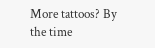More tattoos? By the time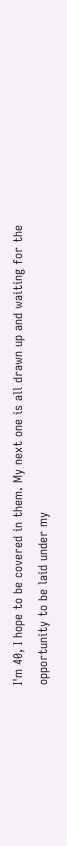I'm 40, I hope to be covered in them. My next one is all drawn up and waiting for the opportunity to be laid under my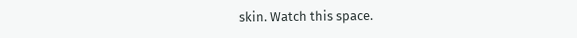skin. Watch this space.